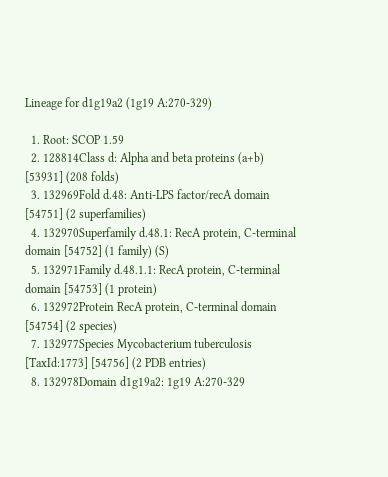Lineage for d1g19a2 (1g19 A:270-329)

  1. Root: SCOP 1.59
  2. 128814Class d: Alpha and beta proteins (a+b) [53931] (208 folds)
  3. 132969Fold d.48: Anti-LPS factor/recA domain [54751] (2 superfamilies)
  4. 132970Superfamily d.48.1: RecA protein, C-terminal domain [54752] (1 family) (S)
  5. 132971Family d.48.1.1: RecA protein, C-terminal domain [54753] (1 protein)
  6. 132972Protein RecA protein, C-terminal domain [54754] (2 species)
  7. 132977Species Mycobacterium tuberculosis [TaxId:1773] [54756] (2 PDB entries)
  8. 132978Domain d1g19a2: 1g19 A:270-329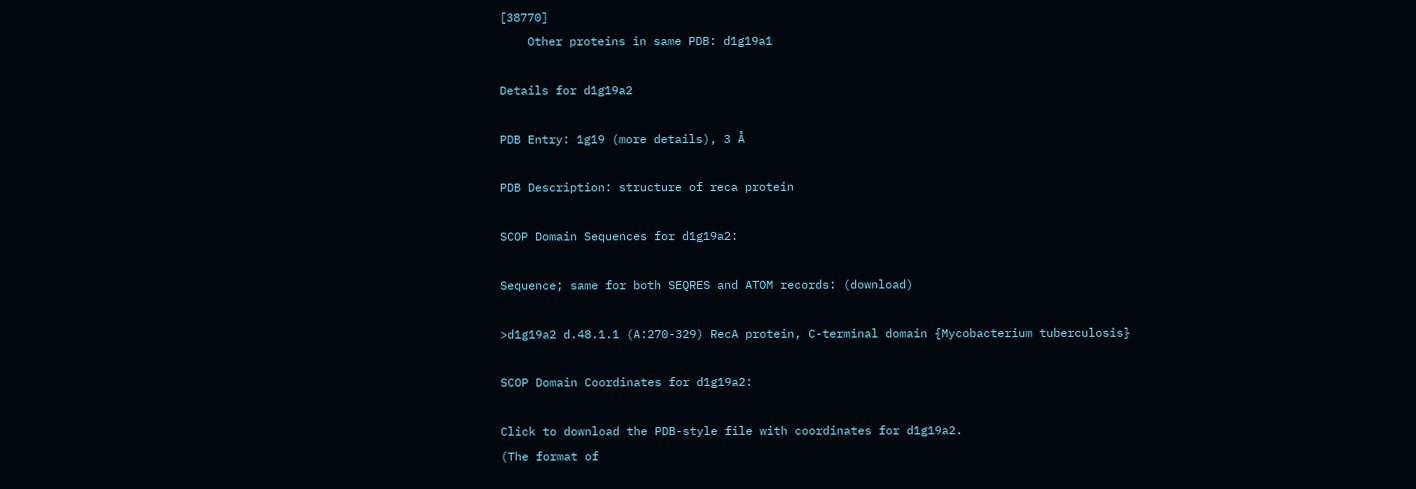[38770]
    Other proteins in same PDB: d1g19a1

Details for d1g19a2

PDB Entry: 1g19 (more details), 3 Å

PDB Description: structure of reca protein

SCOP Domain Sequences for d1g19a2:

Sequence; same for both SEQRES and ATOM records: (download)

>d1g19a2 d.48.1.1 (A:270-329) RecA protein, C-terminal domain {Mycobacterium tuberculosis}

SCOP Domain Coordinates for d1g19a2:

Click to download the PDB-style file with coordinates for d1g19a2.
(The format of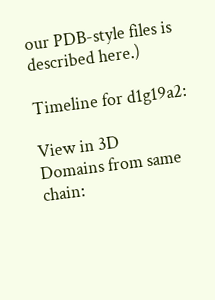our PDB-style files is described here.)

Timeline for d1g19a2:

View in 3D
Domains from same chain: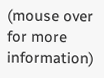(mouse over for more information)